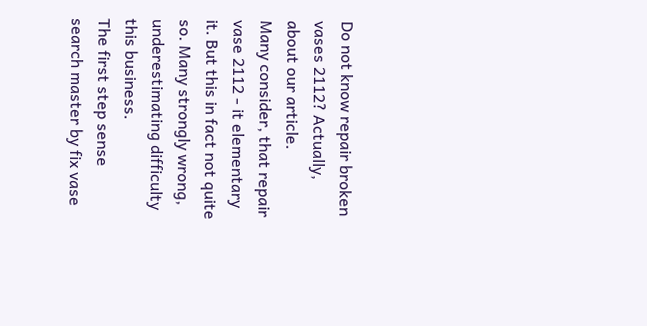Do not know repair broken vases 2112? Actually, about our article.
Many consider, that repair vase 2112 - it elementary it. But this in fact not quite so. Many strongly wrong, underestimating difficulty this business.
The first step sense search master by fix vase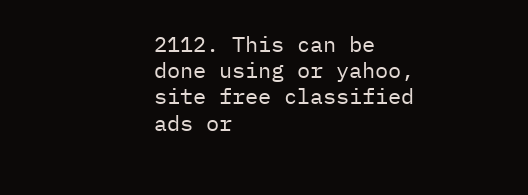2112. This can be done using or yahoo, site free classified ads or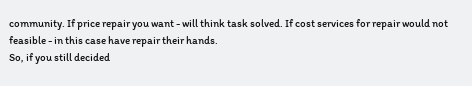community. If price repair you want - will think task solved. If cost services for repair would not feasible - in this case have repair their hands.
So, if you still decided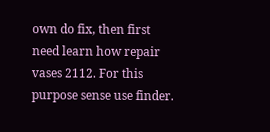own do fix, then first need learn how repair vases 2112. For this purpose sense use finder.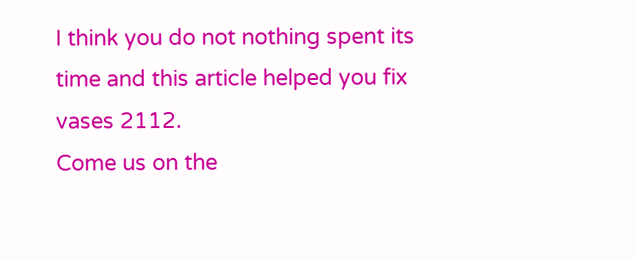I think you do not nothing spent its time and this article helped you fix vases 2112.
Come us on the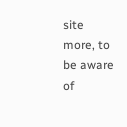site more, to be aware of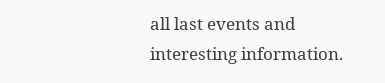all last events and interesting information.